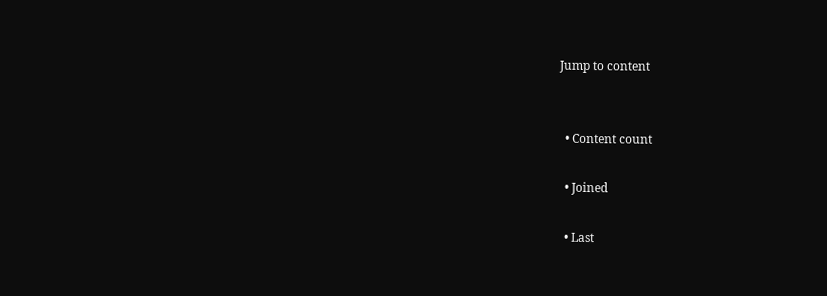Jump to content


  • Content count

  • Joined

  • Last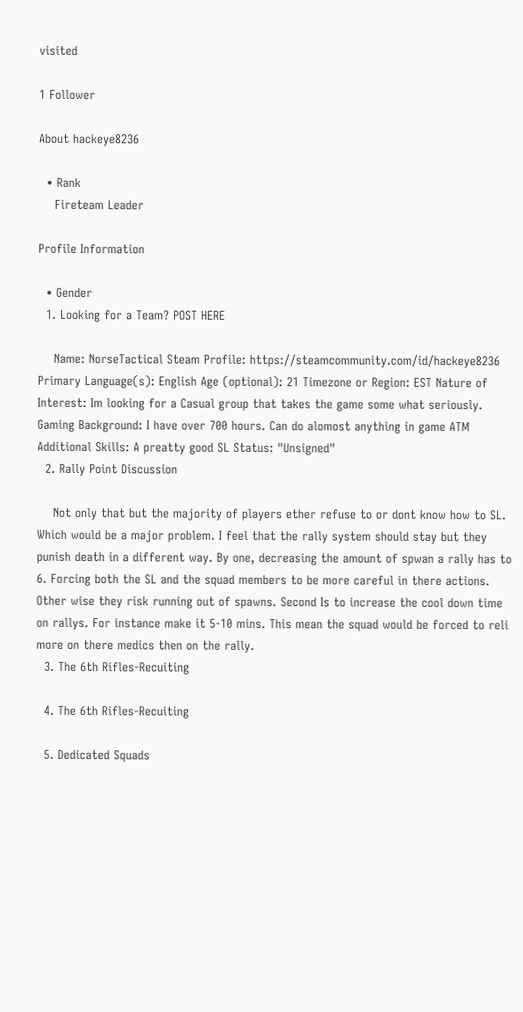visited

1 Follower

About hackeye8236

  • Rank
    Fireteam Leader

Profile Information

  • Gender
  1. Looking for a Team? POST HERE

    Name: NorseTactical Steam Profile: https://steamcommunity.com/id/hackeye8236 Primary Language(s): English Age (optional): 21 Timezone or Region: EST Nature of Interest: Im looking for a Casual group that takes the game some what seriously. Gaming Background: I have over 700 hours. Can do alomost anything in game ATM Additional Skills: A preatty good SL Status: "Unsigned"
  2. Rally Point Discussion

    Not only that but the majority of players ether refuse to or dont know how to SL. Which would be a major problem. I feel that the rally system should stay but they punish death in a different way. By one, decreasing the amount of spwan a rally has to 6. Forcing both the SL and the squad members to be more careful in there actions. Other wise they risk running out of spawns. Second Is to increase the cool down time on rallys. For instance make it 5-10 mins. This mean the squad would be forced to reli more on there medics then on the rally.
  3. The 6th Rifles-Recuiting

  4. The 6th Rifles-Recuiting

  5. Dedicated Squads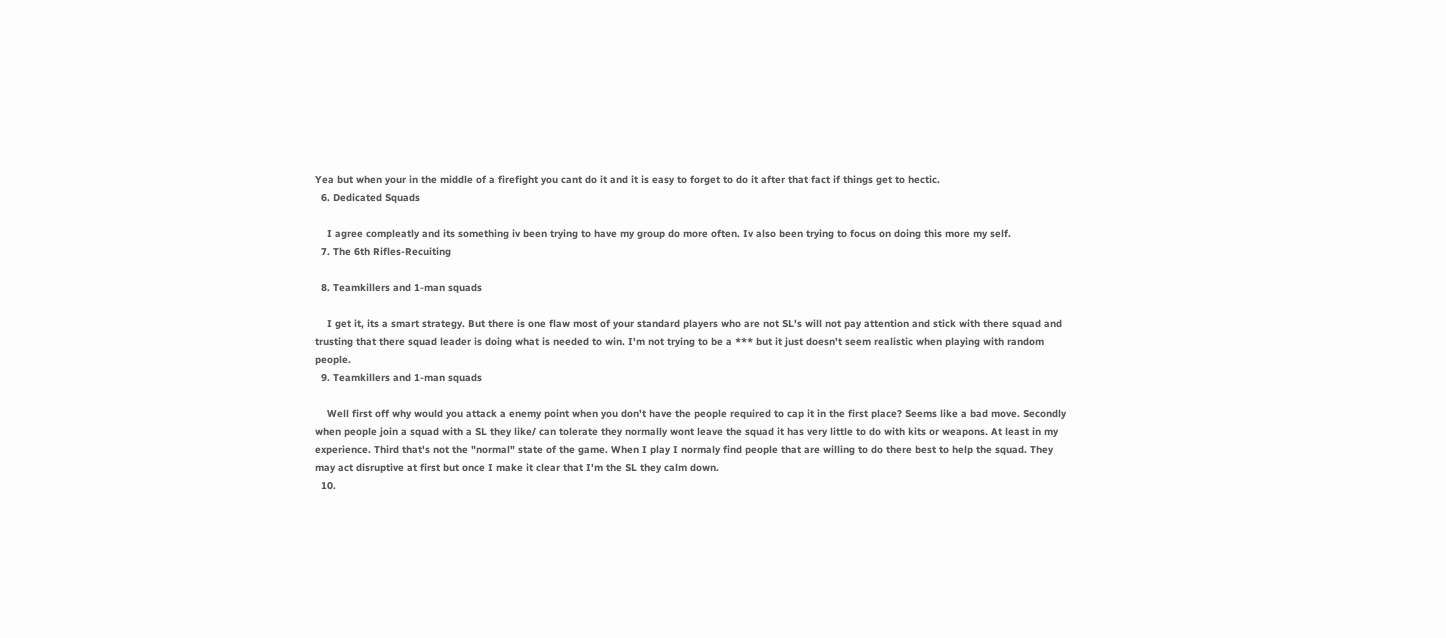Yea but when your in the middle of a firefight you cant do it and it is easy to forget to do it after that fact if things get to hectic.
  6. Dedicated Squads

    I agree compleatly and its something iv been trying to have my group do more often. Iv also been trying to focus on doing this more my self.
  7. The 6th Rifles-Recuiting

  8. Teamkillers and 1-man squads

    I get it, its a smart strategy. But there is one flaw most of your standard players who are not SL's will not pay attention and stick with there squad and trusting that there squad leader is doing what is needed to win. I'm not trying to be a *** but it just doesn't seem realistic when playing with random people.
  9. Teamkillers and 1-man squads

    Well first off why would you attack a enemy point when you don't have the people required to cap it in the first place? Seems like a bad move. Secondly when people join a squad with a SL they like/ can tolerate they normally wont leave the squad it has very little to do with kits or weapons. At least in my experience. Third that's not the "normal" state of the game. When I play I normaly find people that are willing to do there best to help the squad. They may act disruptive at first but once I make it clear that I'm the SL they calm down.
  10.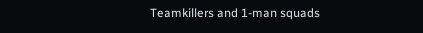Teamkillers and 1-man squads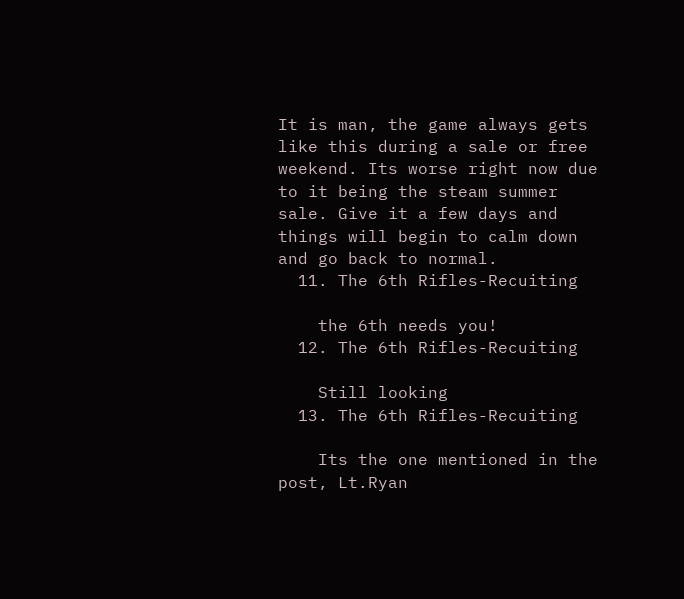It is man, the game always gets like this during a sale or free weekend. Its worse right now due to it being the steam summer sale. Give it a few days and things will begin to calm down and go back to normal.
  11. The 6th Rifles-Recuiting

    the 6th needs you!
  12. The 6th Rifles-Recuiting

    Still looking
  13. The 6th Rifles-Recuiting

    Its the one mentioned in the post, Lt.Ryan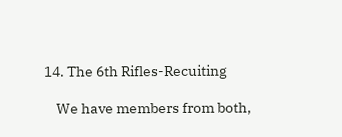14. The 6th Rifles-Recuiting

    We have members from both,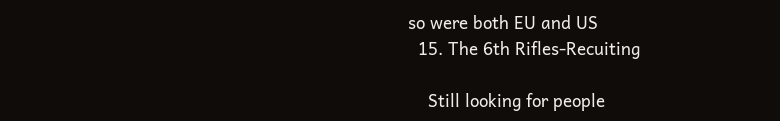so were both EU and US
  15. The 6th Rifles-Recuiting

    Still looking for people